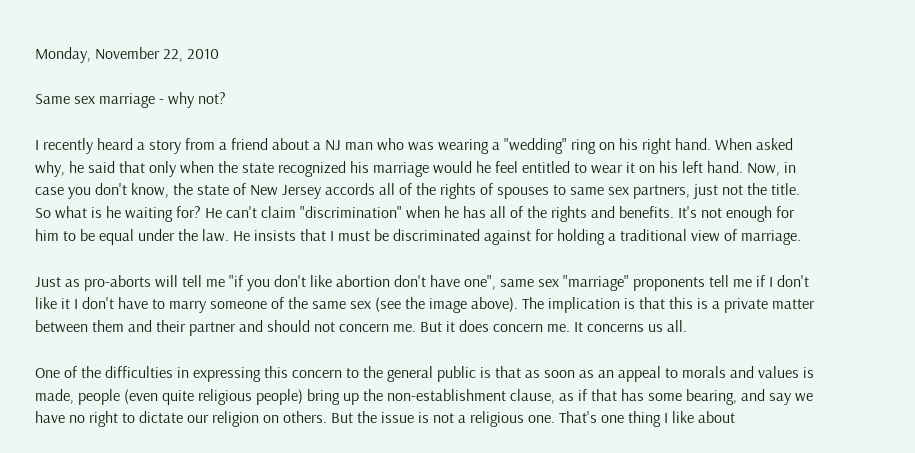Monday, November 22, 2010

Same sex marriage - why not?

I recently heard a story from a friend about a NJ man who was wearing a "wedding" ring on his right hand. When asked why, he said that only when the state recognized his marriage would he feel entitled to wear it on his left hand. Now, in case you don't know, the state of New Jersey accords all of the rights of spouses to same sex partners, just not the title. So what is he waiting for? He can't claim "discrimination" when he has all of the rights and benefits. It's not enough for him to be equal under the law. He insists that I must be discriminated against for holding a traditional view of marriage.

Just as pro-aborts will tell me "if you don't like abortion don't have one", same sex "marriage" proponents tell me if I don't like it I don't have to marry someone of the same sex (see the image above). The implication is that this is a private matter between them and their partner and should not concern me. But it does concern me. It concerns us all.

One of the difficulties in expressing this concern to the general public is that as soon as an appeal to morals and values is made, people (even quite religious people) bring up the non-establishment clause, as if that has some bearing, and say we have no right to dictate our religion on others. But the issue is not a religious one. That's one thing I like about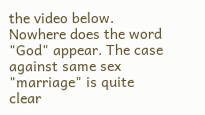the video below. Nowhere does the word "God" appear. The case against same sex "marriage" is quite clear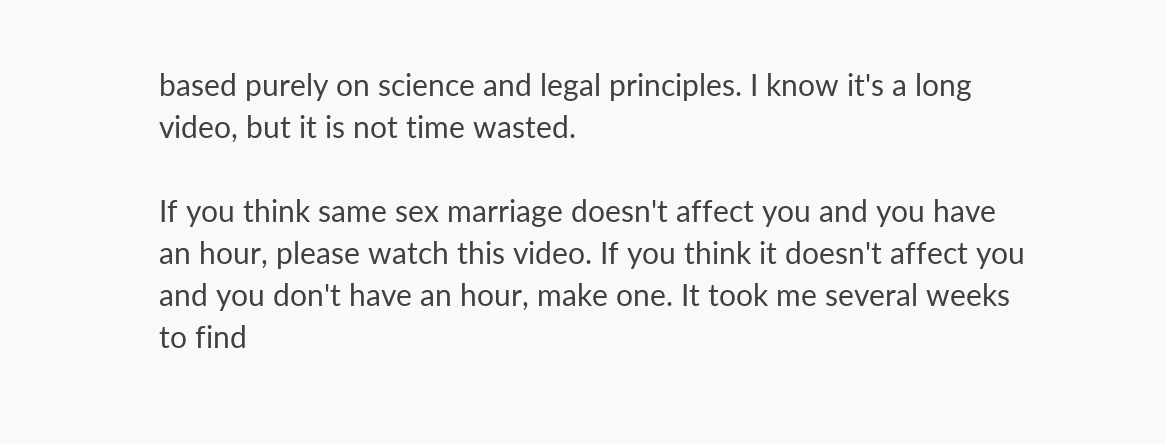based purely on science and legal principles. I know it's a long video, but it is not time wasted.

If you think same sex marriage doesn't affect you and you have an hour, please watch this video. If you think it doesn't affect you and you don't have an hour, make one. It took me several weeks to find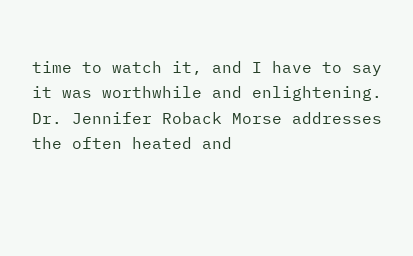time to watch it, and I have to say it was worthwhile and enlightening.
Dr. Jennifer Roback Morse addresses the often heated and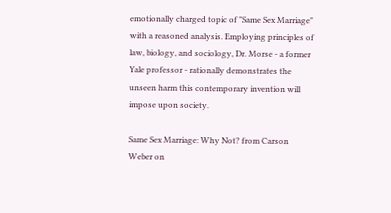emotionally charged topic of "Same Sex Marriage" with a reasoned analysis. Employing principles of law, biology, and sociology, Dr. Morse - a former Yale professor - rationally demonstrates the unseen harm this contemporary invention will impose upon society.

Same Sex Marriage: Why Not? from Carson Weber on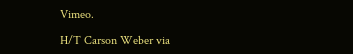Vimeo.

H/T Carson Weber via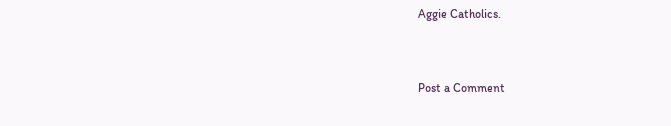Aggie Catholics.


Post a Comment